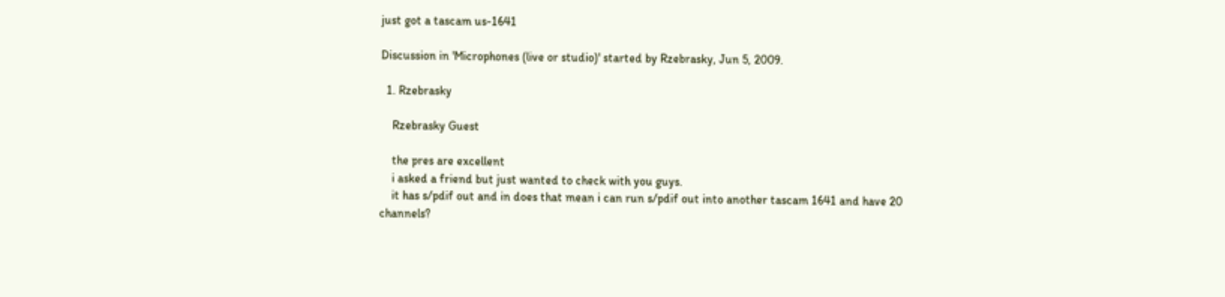just got a tascam us-1641

Discussion in 'Microphones (live or studio)' started by Rzebrasky, Jun 5, 2009.

  1. Rzebrasky

    Rzebrasky Guest

    the pres are excellent
    i asked a friend but just wanted to check with you guys.
    it has s/pdif out and in does that mean i can run s/pdif out into another tascam 1641 and have 20 channels?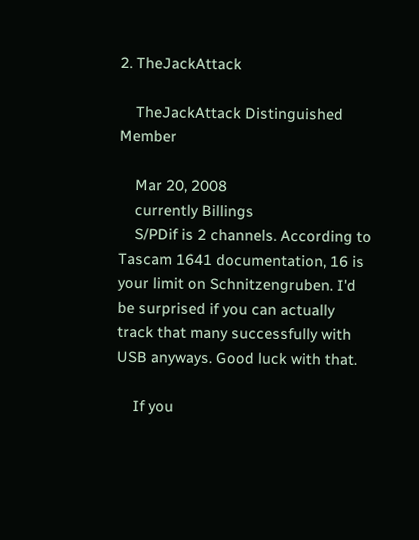2. TheJackAttack

    TheJackAttack Distinguished Member

    Mar 20, 2008
    currently Billings
    S/PDif is 2 channels. According to Tascam 1641 documentation, 16 is your limit on Schnitzengruben. I'd be surprised if you can actually track that many successfully with USB anyways. Good luck with that.

    If you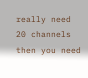really need 20 channels then you need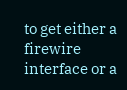to get either a firewire interface or a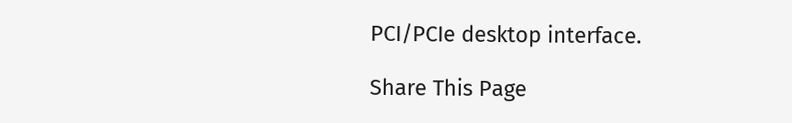PCI/PCIe desktop interface.

Share This Page